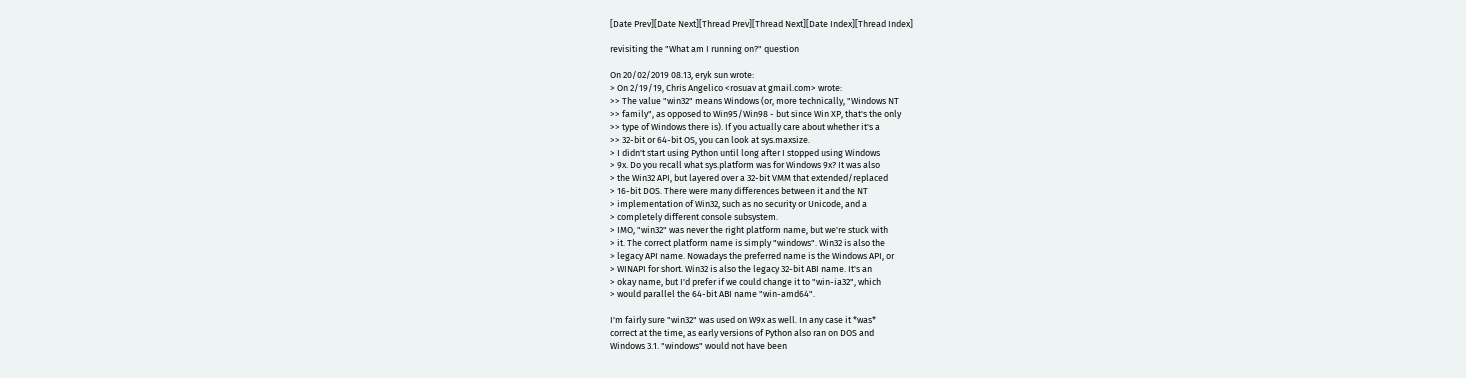[Date Prev][Date Next][Thread Prev][Thread Next][Date Index][Thread Index]

revisiting the "What am I running on?" question

On 20/02/2019 08.13, eryk sun wrote:
> On 2/19/19, Chris Angelico <rosuav at gmail.com> wrote:
>> The value "win32" means Windows (or, more technically, "Windows NT
>> family", as opposed to Win95/Win98 - but since Win XP, that's the only
>> type of Windows there is). If you actually care about whether it's a
>> 32-bit or 64-bit OS, you can look at sys.maxsize.
> I didn't start using Python until long after I stopped using Windows
> 9x. Do you recall what sys.platform was for Windows 9x? It was also
> the Win32 API, but layered over a 32-bit VMM that extended/replaced
> 16-bit DOS. There were many differences between it and the NT
> implementation of Win32, such as no security or Unicode, and a
> completely different console subsystem.
> IMO, "win32" was never the right platform name, but we're stuck with
> it. The correct platform name is simply "windows". Win32 is also the
> legacy API name. Nowadays the preferred name is the Windows API, or
> WINAPI for short. Win32 is also the legacy 32-bit ABI name. It's an
> okay name, but I'd prefer if we could change it to "win-ia32", which
> would parallel the 64-bit ABI name "win-amd64".

I'm fairly sure "win32" was used on W9x as well. In any case it *was*
correct at the time, as early versions of Python also ran on DOS and
Windows 3.1. "windows" would not have been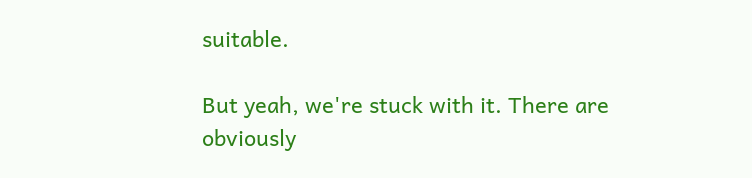suitable.

But yeah, we're stuck with it. There are obviously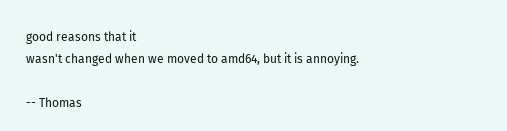good reasons that it
wasn't changed when we moved to amd64, but it is annoying.

-- Thomas